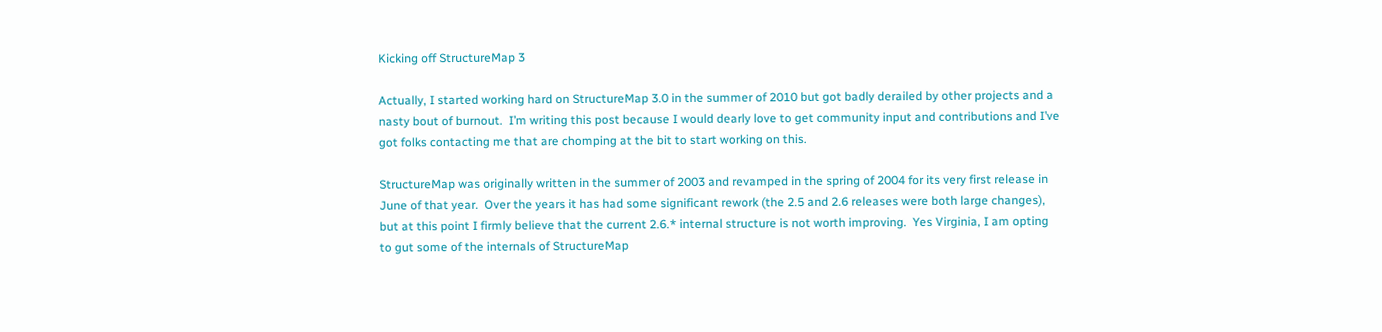Kicking off StructureMap 3

Actually, I started working hard on StructureMap 3.0 in the summer of 2010 but got badly derailed by other projects and a nasty bout of burnout.  I’m writing this post because I would dearly love to get community input and contributions and I’ve got folks contacting me that are chomping at the bit to start working on this.

StructureMap was originally written in the summer of 2003 and revamped in the spring of 2004 for its very first release in June of that year.  Over the years it has had some significant rework (the 2.5 and 2.6 releases were both large changes), but at this point I firmly believe that the current 2.6.* internal structure is not worth improving.  Yes Virginia, I am opting to gut some of the internals of StructureMap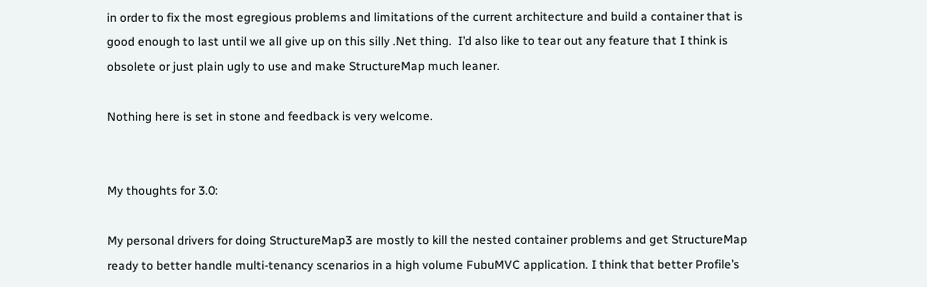in order to fix the most egregious problems and limitations of the current architecture and build a container that is good enough to last until we all give up on this silly .Net thing.  I’d also like to tear out any feature that I think is obsolete or just plain ugly to use and make StructureMap much leaner.

Nothing here is set in stone and feedback is very welcome.


My thoughts for 3.0:

My personal drivers for doing StructureMap3 are mostly to kill the nested container problems and get StructureMap ready to better handle multi-tenancy scenarios in a high volume FubuMVC application. I think that better Profile’s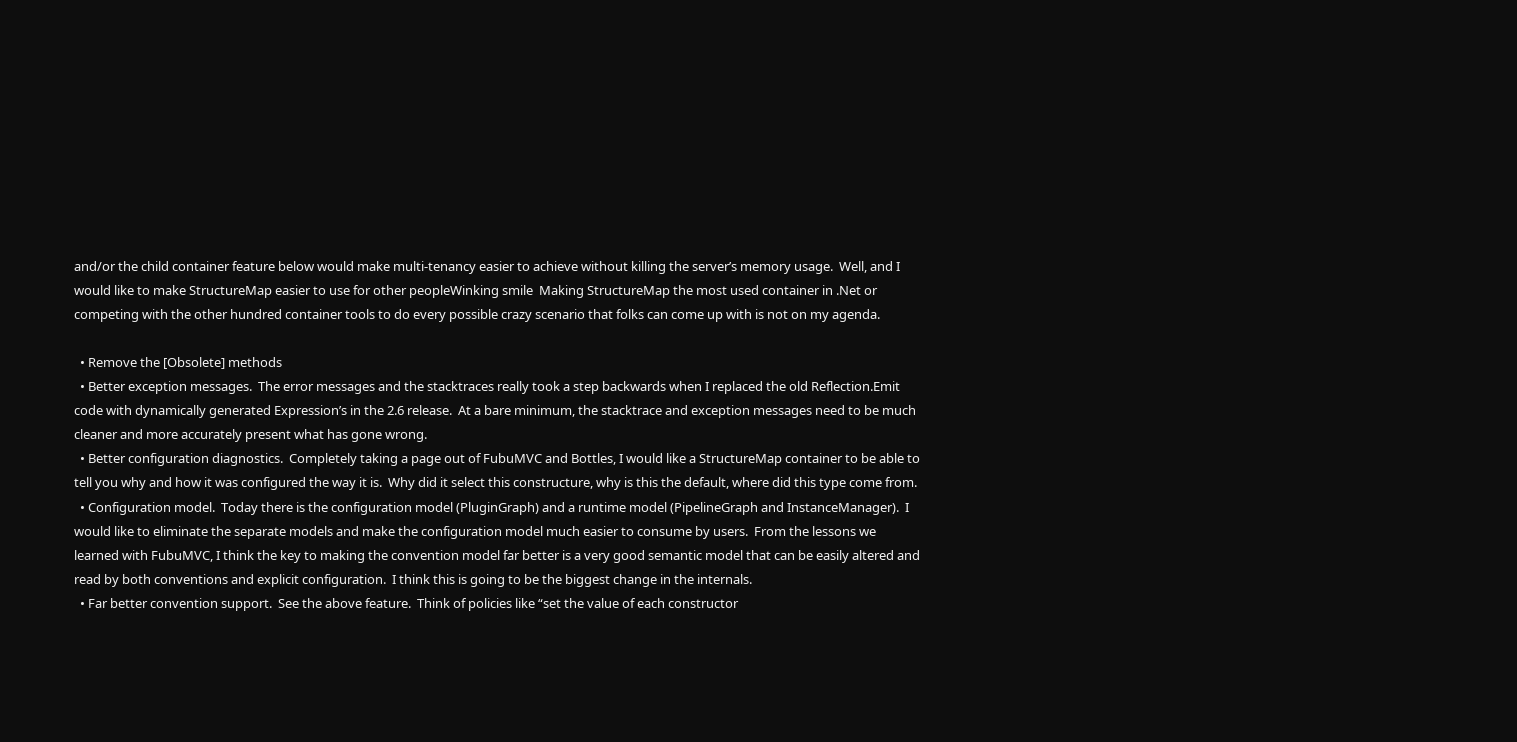and/or the child container feature below would make multi-tenancy easier to achieve without killing the server’s memory usage.  Well, and I would like to make StructureMap easier to use for other peopleWinking smile  Making StructureMap the most used container in .Net or competing with the other hundred container tools to do every possible crazy scenario that folks can come up with is not on my agenda.

  • Remove the [Obsolete] methods
  • Better exception messages.  The error messages and the stacktraces really took a step backwards when I replaced the old Reflection.Emit code with dynamically generated Expression’s in the 2.6 release.  At a bare minimum, the stacktrace and exception messages need to be much cleaner and more accurately present what has gone wrong.
  • Better configuration diagnostics.  Completely taking a page out of FubuMVC and Bottles, I would like a StructureMap container to be able to tell you why and how it was configured the way it is.  Why did it select this constructure, why is this the default, where did this type come from.
  • Configuration model.  Today there is the configuration model (PluginGraph) and a runtime model (PipelineGraph and InstanceManager).  I would like to eliminate the separate models and make the configuration model much easier to consume by users.  From the lessons we learned with FubuMVC, I think the key to making the convention model far better is a very good semantic model that can be easily altered and read by both conventions and explicit configuration.  I think this is going to be the biggest change in the internals.
  • Far better convention support.  See the above feature.  Think of policies like “set the value of each constructor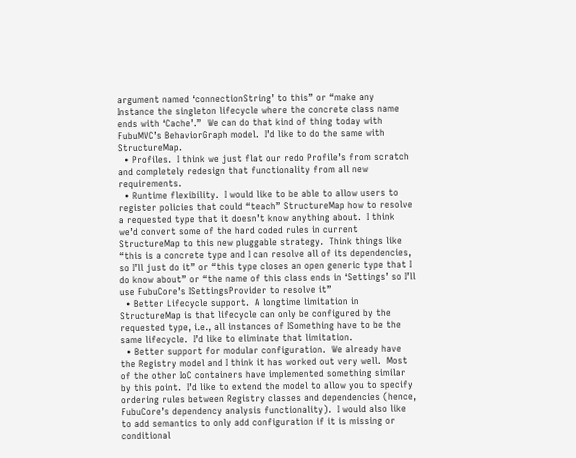argument named ‘connectionString’ to this” or “make any Instance the singleton lifecycle where the concrete class name ends with ‘Cache’.”  We can do that kind of thing today with FubuMVC’s BehaviorGraph model.  I’d like to do the same with StructureMap.
  • Profiles.  I think we just flat our redo Profile’s from scratch and completely redesign that functionality from all new requirements.
  • Runtime flexibility.  I would like to be able to allow users to register policies that could “teach” StructureMap how to resolve a requested type that it doesn’t know anything about.  I think we’d convert some of the hard coded rules in current StructureMap to this new pluggable strategy.  Think things like “this is a concrete type and I can resolve all of its dependencies, so I’ll just do it” or “this type closes an open generic type that I do know about” or “the name of this class ends in ‘Settings’ so I’ll use FubuCore’s ISettingsProvider to resolve it”
  • Better Lifecycle support.  A longtime limitation in StructureMap is that lifecycle can only be configured by the requested type, i.e., all instances of ISomething have to be the same lifecycle.  I’d like to eliminate that limitation.
  • Better support for modular configuration.  We already have the Registry model and I think it has worked out very well.  Most of the other IoC containers have implemented something similar by this point.  I’d like to extend the model to allow you to specify ordering rules between Registry classes and dependencies (hence, FubuCore’s dependency analysis functionality).  I would also like to add semantics to only add configuration if it is missing or conditional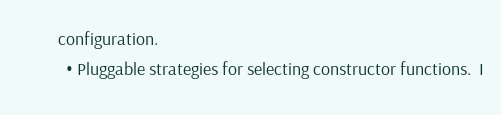configuration.
  • Pluggable strategies for selecting constructor functions.  I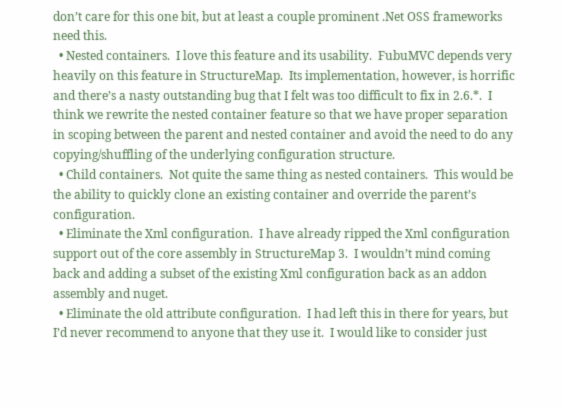don’t care for this one bit, but at least a couple prominent .Net OSS frameworks need this.
  • Nested containers.  I love this feature and its usability.  FubuMVC depends very heavily on this feature in StructureMap.  Its implementation, however, is horrific and there’s a nasty outstanding bug that I felt was too difficult to fix in 2.6.*.  I think we rewrite the nested container feature so that we have proper separation in scoping between the parent and nested container and avoid the need to do any copying/shuffling of the underlying configuration structure.
  • Child containers.  Not quite the same thing as nested containers.  This would be the ability to quickly clone an existing container and override the parent’s configuration.
  • Eliminate the Xml configuration.  I have already ripped the Xml configuration support out of the core assembly in StructureMap 3.  I wouldn’t mind coming back and adding a subset of the existing Xml configuration back as an addon assembly and nuget.
  • Eliminate the old attribute configuration.  I had left this in there for years, but I’d never recommend to anyone that they use it.  I would like to consider just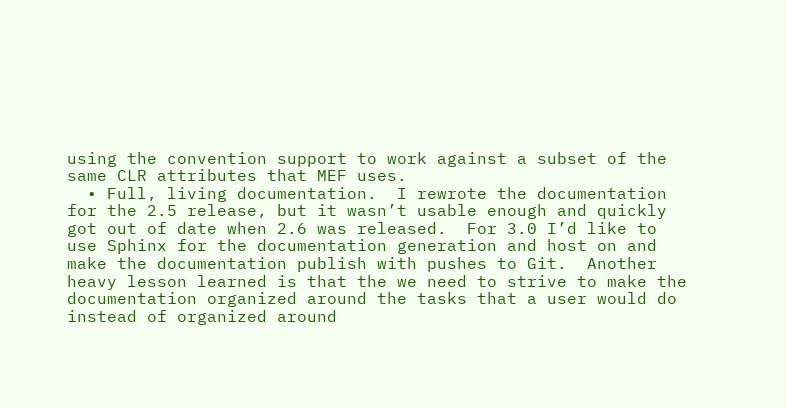using the convention support to work against a subset of the same CLR attributes that MEF uses.
  • Full, living documentation.  I rewrote the documentation for the 2.5 release, but it wasn’t usable enough and quickly got out of date when 2.6 was released.  For 3.0 I’d like to use Sphinx for the documentation generation and host on and make the documentation publish with pushes to Git.  Another heavy lesson learned is that the we need to strive to make the documentation organized around the tasks that a user would do instead of organized around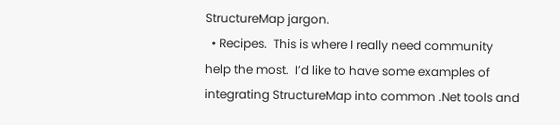StructureMap jargon.
  • Recipes.  This is where I really need community help the most.  I’d like to have some examples of integrating StructureMap into common .Net tools and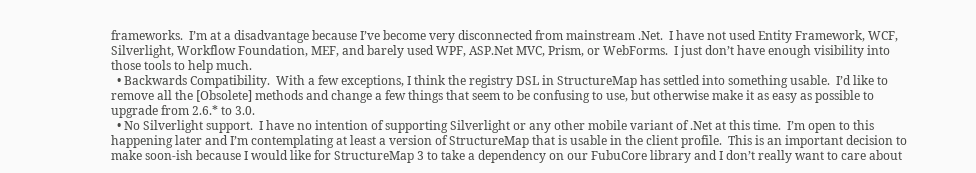frameworks.  I’m at a disadvantage because I’ve become very disconnected from mainstream .Net.  I have not used Entity Framework, WCF, Silverlight, Workflow Foundation, MEF, and barely used WPF, ASP.Net MVC, Prism, or WebForms.  I just don’t have enough visibility into those tools to help much.
  • Backwards Compatibility.  With a few exceptions, I think the registry DSL in StructureMap has settled into something usable.  I’d like to remove all the [Obsolete] methods and change a few things that seem to be confusing to use, but otherwise make it as easy as possible to upgrade from 2.6.* to 3.0.
  • No Silverlight support.  I have no intention of supporting Silverlight or any other mobile variant of .Net at this time.  I’m open to this happening later and I’m contemplating at least a version of StructureMap that is usable in the client profile.  This is an important decision to make soon-ish because I would like for StructureMap 3 to take a dependency on our FubuCore library and I don’t really want to care about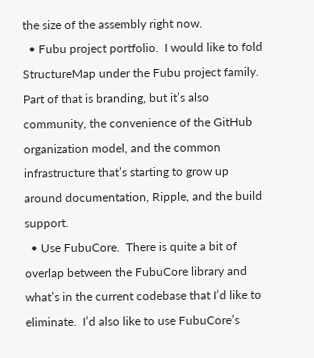the size of the assembly right now.
  • Fubu project portfolio.  I would like to fold StructureMap under the Fubu project family.  Part of that is branding, but it’s also community, the convenience of the GitHub organization model, and the common infrastructure that’s starting to grow up around documentation, Ripple, and the build support.
  • Use FubuCore.  There is quite a bit of overlap between the FubuCore library and what’s in the current codebase that I’d like to eliminate.  I’d also like to use FubuCore’s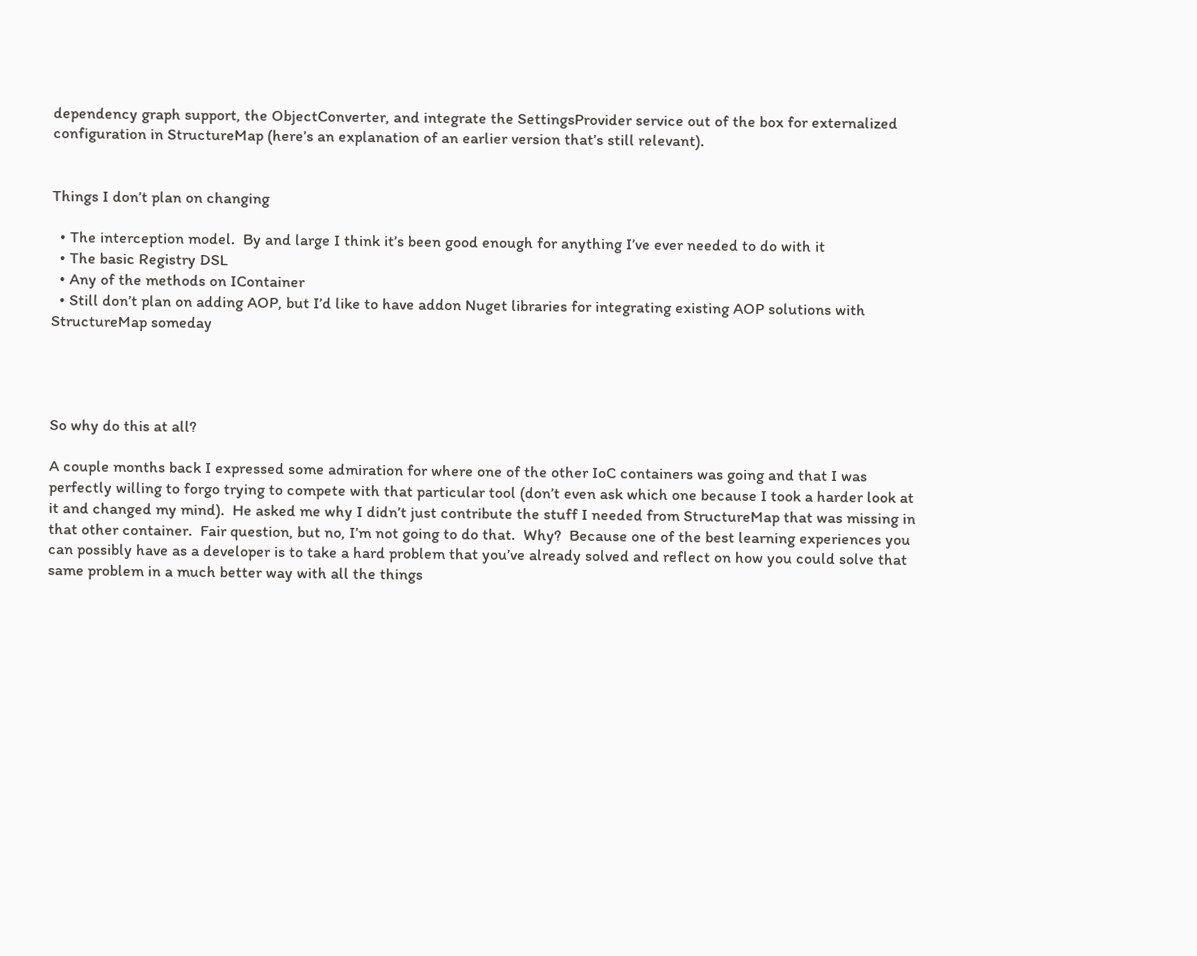dependency graph support, the ObjectConverter, and integrate the SettingsProvider service out of the box for externalized configuration in StructureMap (here’s an explanation of an earlier version that’s still relevant).


Things I don’t plan on changing

  • The interception model.  By and large I think it’s been good enough for anything I’ve ever needed to do with it
  • The basic Registry DSL
  • Any of the methods on IContainer
  • Still don’t plan on adding AOP, but I’d like to have addon Nuget libraries for integrating existing AOP solutions with StructureMap someday




So why do this at all?

A couple months back I expressed some admiration for where one of the other IoC containers was going and that I was perfectly willing to forgo trying to compete with that particular tool (don’t even ask which one because I took a harder look at it and changed my mind).  He asked me why I didn’t just contribute the stuff I needed from StructureMap that was missing in that other container.  Fair question, but no, I’m not going to do that.  Why?  Because one of the best learning experiences you can possibly have as a developer is to take a hard problem that you’ve already solved and reflect on how you could solve that same problem in a much better way with all the things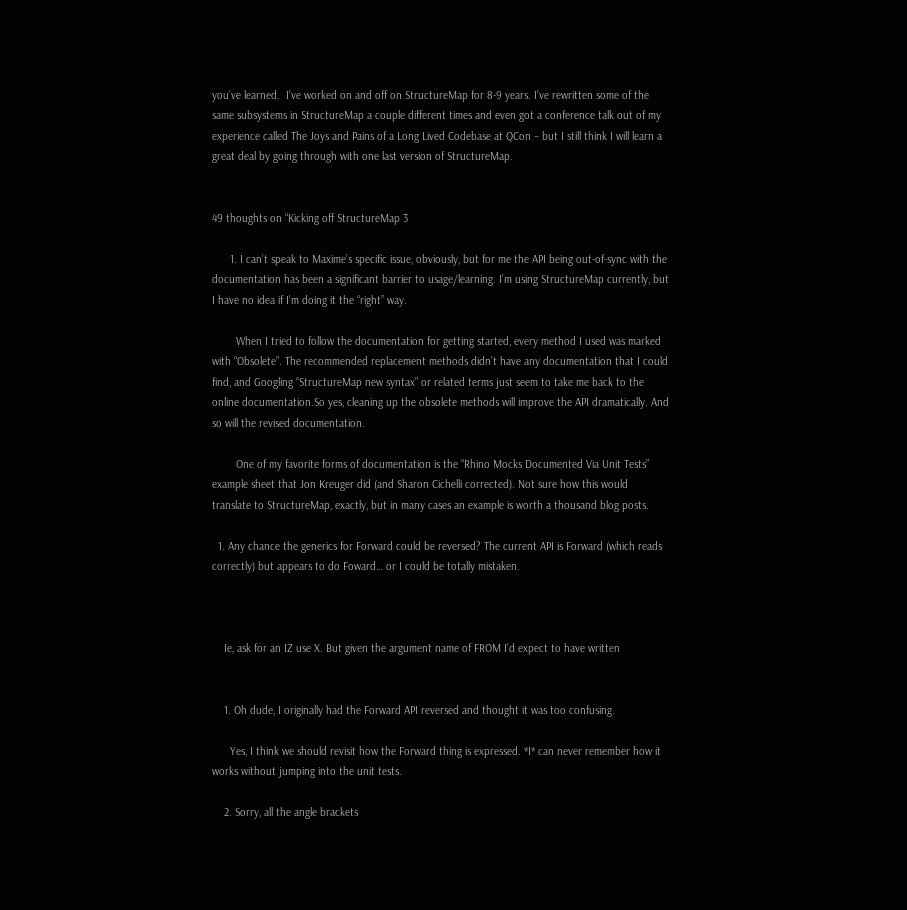you’ve learned.  I’ve worked on and off on StructureMap for 8-9 years. I’ve rewritten some of the same subsystems in StructureMap a couple different times and even got a conference talk out of my experience called The Joys and Pains of a Long Lived Codebase at QCon – but I still think I will learn a great deal by going through with one last version of StructureMap.


49 thoughts on “Kicking off StructureMap 3

      1. I can’t speak to Maxime’s specific issue, obviously, but for me the API being out-of-sync with the documentation has been a significant barrier to usage/learning. I’m using StructureMap currently, but I have no idea if I’m doing it the “right” way.

        When I tried to follow the documentation for getting started, every method I used was marked with “Obsolete”. The recommended replacement methods didn’t have any documentation that I could find, and Googling “StructureMap new syntax” or related terms just seem to take me back to the online documentation.So yes, cleaning up the obsolete methods will improve the API dramatically. And so will the revised documentation.

        One of my favorite forms of documentation is the “Rhino Mocks Documented Via Unit Tests” example sheet that Jon Kreuger did (and Sharon Cichelli corrected). Not sure how this would translate to StructureMap, exactly, but in many cases an example is worth a thousand blog posts.

  1. Any chance the generics for Forward could be reversed? The current API is Forward (which reads correctly) but appears to do Foward… or I could be totally mistaken.



    Ie, ask for an IZ use X. But given the argument name of FROM I’d expect to have written


    1. Oh dude, I originally had the Forward API reversed and thought it was too confusing.

      Yes, I think we should revisit how the Forward thing is expressed. *I* can never remember how it works without jumping into the unit tests.

    2. Sorry, all the angle brackets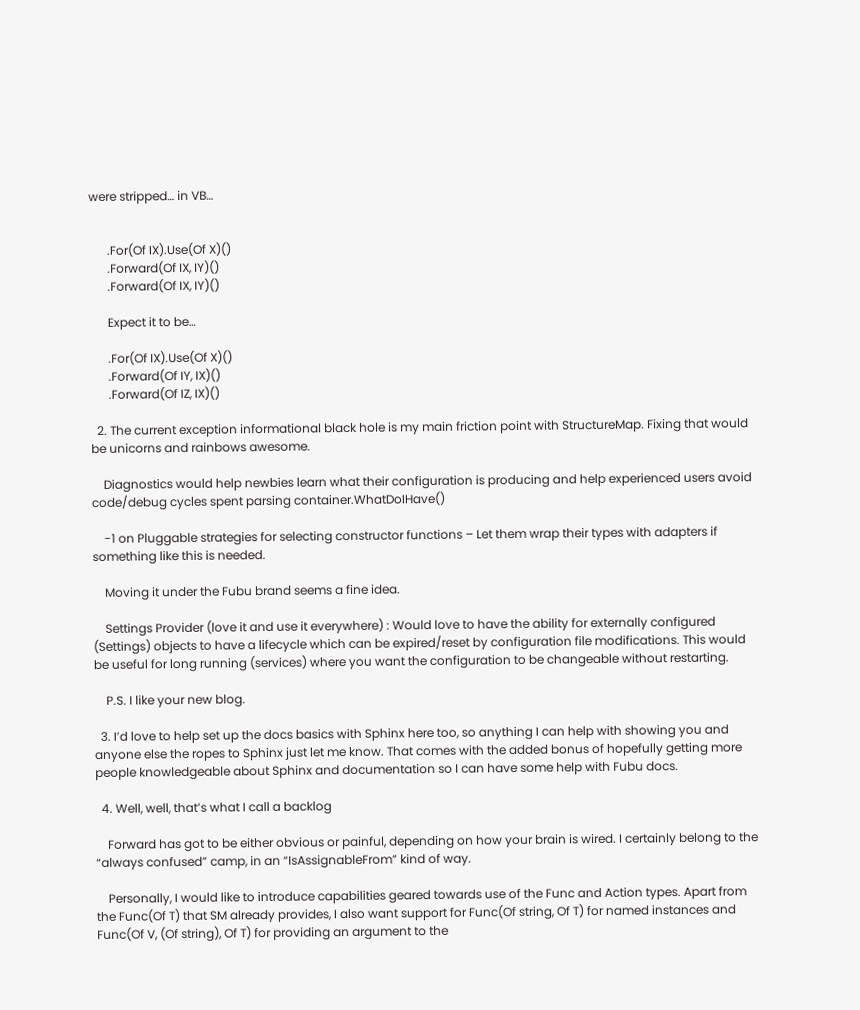were stripped… in VB…


      .For(Of IX).Use(Of X)()
      .Forward(Of IX, IY)()
      .Forward(Of IX, IY)()

      Expect it to be…

      .For(Of IX).Use(Of X)()
      .Forward(Of IY, IX)()
      .Forward(Of IZ, IX)()

  2. The current exception informational black hole is my main friction point with StructureMap. Fixing that would be unicorns and rainbows awesome.

    Diagnostics would help newbies learn what their configuration is producing and help experienced users avoid code/debug cycles spent parsing container.WhatDoIHave()

    -1 on Pluggable strategies for selecting constructor functions – Let them wrap their types with adapters if something like this is needed.

    Moving it under the Fubu brand seems a fine idea.

    Settings Provider (love it and use it everywhere) : Would love to have the ability for externally configured (Settings) objects to have a lifecycle which can be expired/reset by configuration file modifications. This would be useful for long running (services) where you want the configuration to be changeable without restarting.

    P.S. I like your new blog.

  3. I’d love to help set up the docs basics with Sphinx here too, so anything I can help with showing you and anyone else the ropes to Sphinx just let me know. That comes with the added bonus of hopefully getting more people knowledgeable about Sphinx and documentation so I can have some help with Fubu docs.

  4. Well, well, that’s what I call a backlog

    Forward has got to be either obvious or painful, depending on how your brain is wired. I certainly belong to the “always confused” camp, in an “IsAssignableFrom” kind of way.

    Personally, I would like to introduce capabilities geared towards use of the Func and Action types. Apart from the Func(Of T) that SM already provides, I also want support for Func(Of string, Of T) for named instances and Func(Of V, (Of string), Of T) for providing an argument to the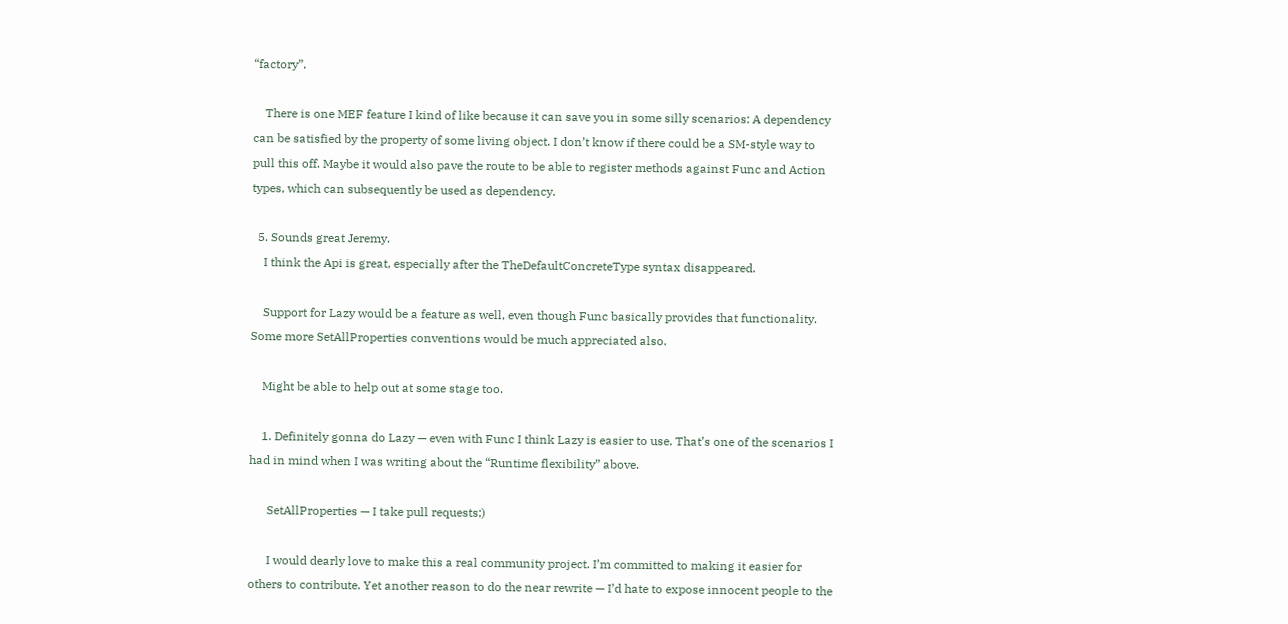“factory”.

    There is one MEF feature I kind of like because it can save you in some silly scenarios: A dependency can be satisfied by the property of some living object. I don’t know if there could be a SM-style way to pull this off. Maybe it would also pave the route to be able to register methods against Func and Action types, which can subsequently be used as dependency.

  5. Sounds great Jeremy.
    I think the Api is great, especially after the TheDefaultConcreteType syntax disappeared.

    Support for Lazy would be a feature as well, even though Func basically provides that functionality. Some more SetAllProperties conventions would be much appreciated also.

    Might be able to help out at some stage too.

    1. Definitely gonna do Lazy — even with Func I think Lazy is easier to use. That’s one of the scenarios I had in mind when I was writing about the “Runtime flexibility” above.

      SetAllProperties — I take pull requests;)

      I would dearly love to make this a real community project. I’m committed to making it easier for others to contribute. Yet another reason to do the near rewrite — I’d hate to expose innocent people to the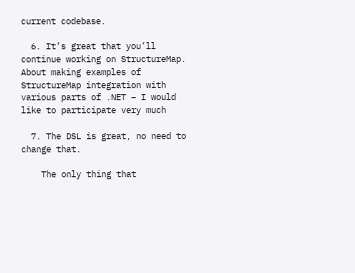current codebase.

  6. It’s great that you’ll continue working on StructureMap. About making examples of StructureMap integration with various parts of .NET – I would like to participate very much

  7. The DSL is great, no need to change that.

    The only thing that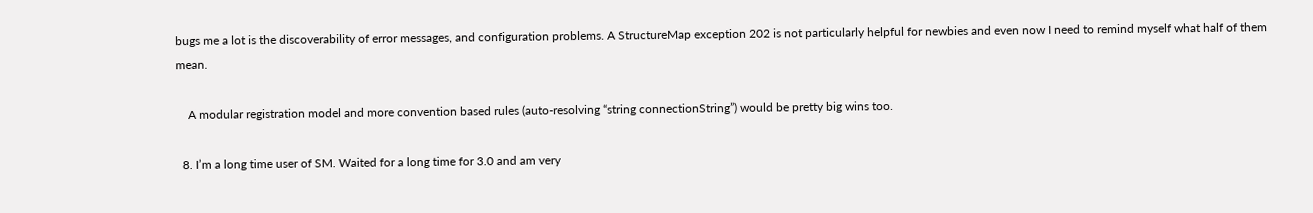bugs me a lot is the discoverability of error messages, and configuration problems. A StructureMap exception 202 is not particularly helpful for newbies and even now I need to remind myself what half of them mean.

    A modular registration model and more convention based rules (auto-resolving “string connectionString”) would be pretty big wins too.

  8. I’m a long time user of SM. Waited for a long time for 3.0 and am very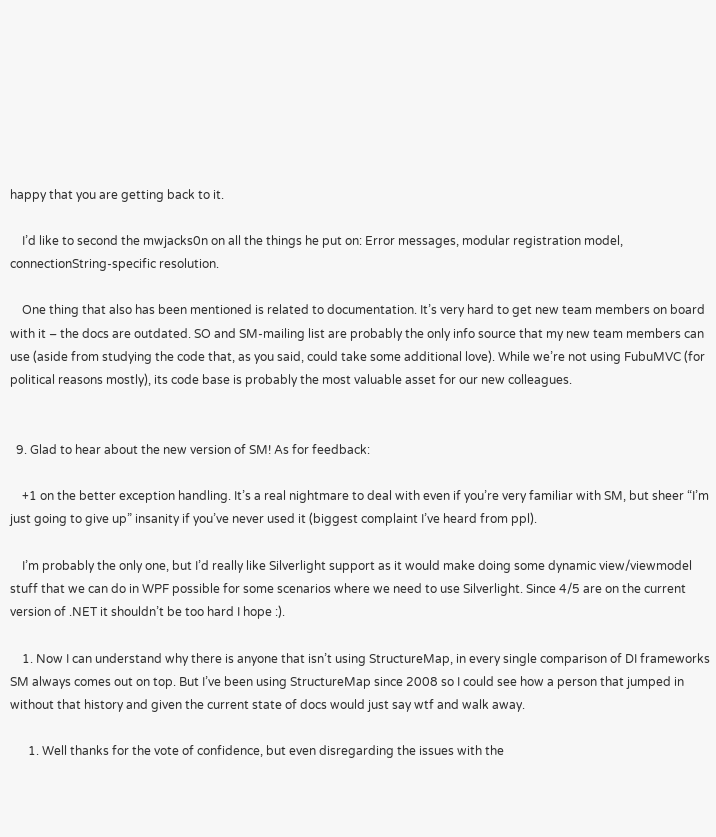happy that you are getting back to it.

    I’d like to second the mwjacks0n on all the things he put on: Error messages, modular registration model, connectionString-specific resolution.

    One thing that also has been mentioned is related to documentation. It’s very hard to get new team members on board with it – the docs are outdated. SO and SM-mailing list are probably the only info source that my new team members can use (aside from studying the code that, as you said, could take some additional love). While we’re not using FubuMVC (for political reasons mostly), its code base is probably the most valuable asset for our new colleagues.


  9. Glad to hear about the new version of SM! As for feedback:

    +1 on the better exception handling. It’s a real nightmare to deal with even if you’re very familiar with SM, but sheer “I’m just going to give up” insanity if you’ve never used it (biggest complaint I’ve heard from ppl).

    I’m probably the only one, but I’d really like Silverlight support as it would make doing some dynamic view/viewmodel stuff that we can do in WPF possible for some scenarios where we need to use Silverlight. Since 4/5 are on the current version of .NET it shouldn’t be too hard I hope :).

    1. Now I can understand why there is anyone that isn’t using StructureMap, in every single comparison of DI frameworks SM always comes out on top. But I’ve been using StructureMap since 2008 so I could see how a person that jumped in without that history and given the current state of docs would just say wtf and walk away.

      1. Well thanks for the vote of confidence, but even disregarding the issues with the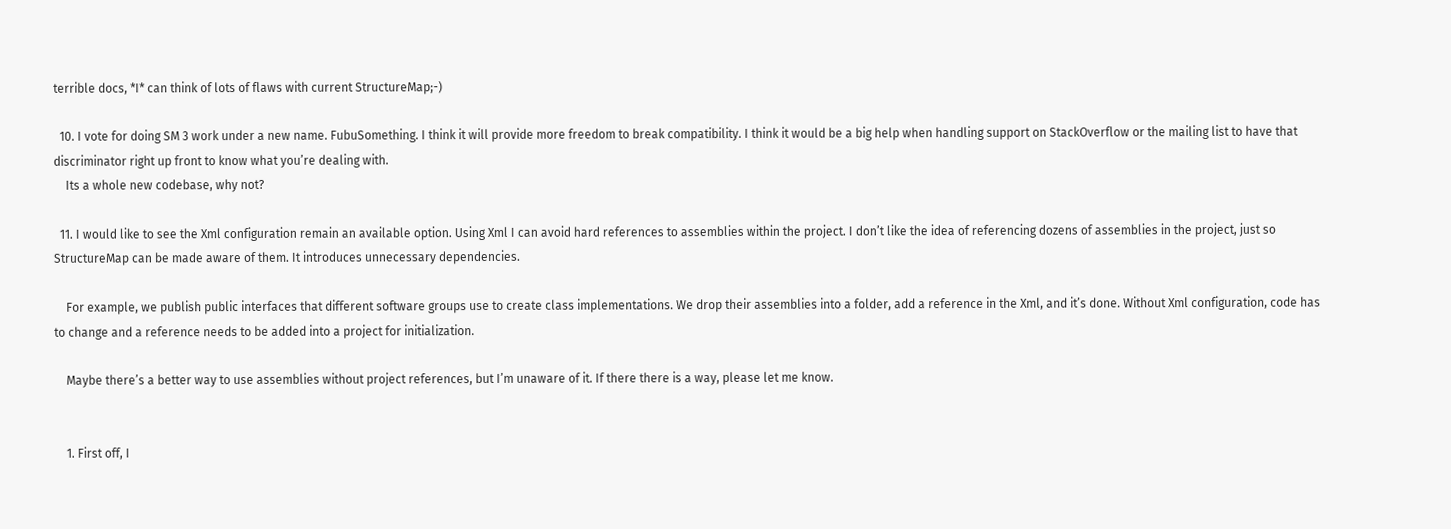terrible docs, *I* can think of lots of flaws with current StructureMap;-)

  10. I vote for doing SM 3 work under a new name. FubuSomething. I think it will provide more freedom to break compatibility. I think it would be a big help when handling support on StackOverflow or the mailing list to have that discriminator right up front to know what you’re dealing with.
    Its a whole new codebase, why not?

  11. I would like to see the Xml configuration remain an available option. Using Xml I can avoid hard references to assemblies within the project. I don’t like the idea of referencing dozens of assemblies in the project, just so StructureMap can be made aware of them. It introduces unnecessary dependencies.

    For example, we publish public interfaces that different software groups use to create class implementations. We drop their assemblies into a folder, add a reference in the Xml, and it’s done. Without Xml configuration, code has to change and a reference needs to be added into a project for initialization.

    Maybe there’s a better way to use assemblies without project references, but I’m unaware of it. If there there is a way, please let me know.


    1. First off, I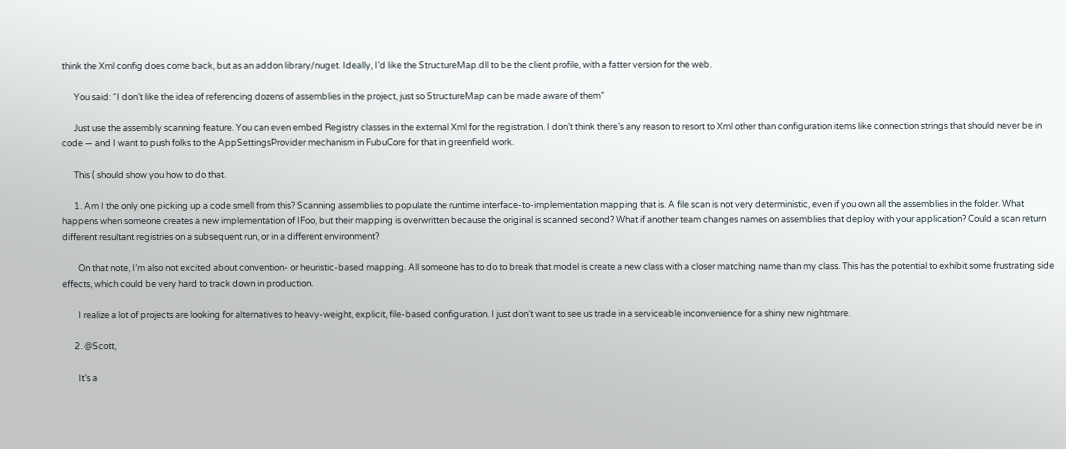think the Xml config does come back, but as an addon library/nuget. Ideally, I’d like the StructureMap.dll to be the client profile, with a fatter version for the web.

      You said: “I don’t like the idea of referencing dozens of assemblies in the project, just so StructureMap can be made aware of them”

      Just use the assembly scanning feature. You can even embed Registry classes in the external Xml for the registration. I don’t think there’s any reason to resort to Xml other than configuration items like connection strings that should never be in code — and I want to push folks to the AppSettingsProvider mechanism in FubuCore for that in greenfield work.

      This ( should show you how to do that.

      1. Am I the only one picking up a code smell from this? Scanning assemblies to populate the runtime interface-to-implementation mapping that is. A file scan is not very deterministic, even if you own all the assemblies in the folder. What happens when someone creates a new implementation of IFoo, but their mapping is overwritten because the original is scanned second? What if another team changes names on assemblies that deploy with your application? Could a scan return different resultant registries on a subsequent run, or in a different environment?

        On that note, I’m also not excited about convention- or heuristic-based mapping. All someone has to do to break that model is create a new class with a closer matching name than my class. This has the potential to exhibit some frustrating side effects, which could be very hard to track down in production.

        I realize a lot of projects are looking for alternatives to heavy-weight, explicit, file-based configuration. I just don’t want to see us trade in a serviceable inconvenience for a shiny new nightmare.

      2. @Scott,

        It’s a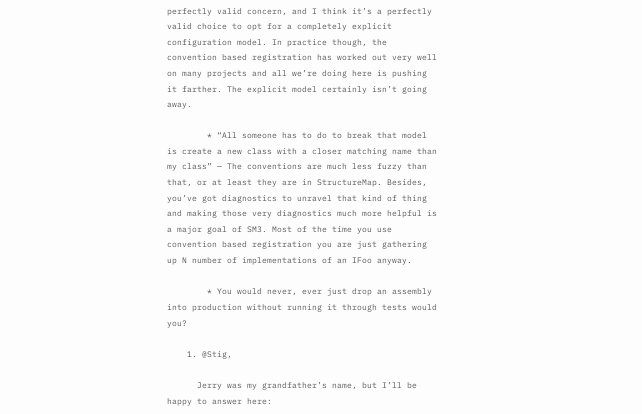perfectly valid concern, and I think it’s a perfectly valid choice to opt for a completely explicit configuration model. In practice though, the convention based registration has worked out very well on many projects and all we’re doing here is pushing it farther. The explicit model certainly isn’t going away.

        * “All someone has to do to break that model is create a new class with a closer matching name than my class” — The conventions are much less fuzzy than that, or at least they are in StructureMap. Besides, you’ve got diagnostics to unravel that kind of thing and making those very diagnostics much more helpful is a major goal of SM3. Most of the time you use convention based registration you are just gathering up N number of implementations of an IFoo anyway.

        * You would never, ever just drop an assembly into production without running it through tests would you?

    1. @Stig,

      Jerry was my grandfather’s name, but I’ll be happy to answer here: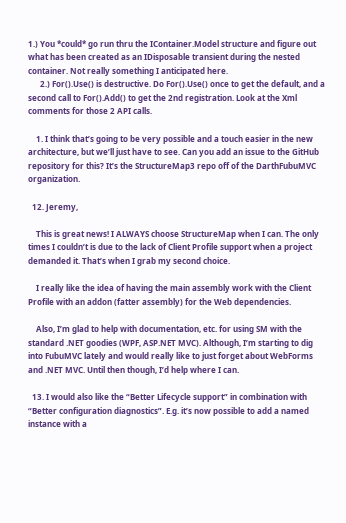1.) You *could* go run thru the IContainer.Model structure and figure out what has been created as an IDisposable transient during the nested container. Not really something I anticipated here.
      2.) For().Use() is destructive. Do For().Use() once to get the default, and a second call to For().Add() to get the 2nd registration. Look at the Xml comments for those 2 API calls.

    1. I think that’s going to be very possible and a touch easier in the new architecture, but we’ll just have to see. Can you add an issue to the GitHub repository for this? It’s the StructureMap3 repo off of the DarthFubuMVC organization.

  12. Jeremy,

    This is great news! I ALWAYS choose StructureMap when I can. The only times I couldn’t is due to the lack of Client Profile support when a project demanded it. That’s when I grab my second choice.

    I really like the idea of having the main assembly work with the Client Profile with an addon (fatter assembly) for the Web dependencies.

    Also, I’m glad to help with documentation, etc. for using SM with the standard .NET goodies (WPF, ASP.NET MVC). Although, I’m starting to dig into FubuMVC lately and would really like to just forget about WebForms and .NET MVC. Until then though, I’d help where I can.

  13. I would also like the “Better Lifecycle support” in combination with “Better configuration diagnostics”. E.g. it’s now possible to add a named instance with a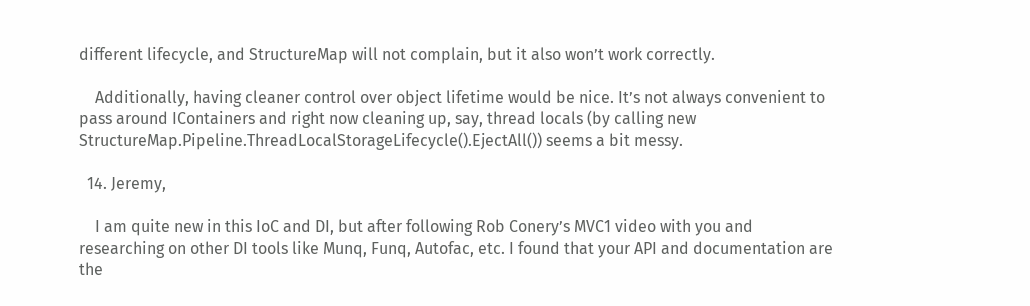different lifecycle, and StructureMap will not complain, but it also won’t work correctly.

    Additionally, having cleaner control over object lifetime would be nice. It’s not always convenient to pass around IContainers and right now cleaning up, say, thread locals (by calling new StructureMap.Pipeline.ThreadLocalStorageLifecycle().EjectAll()) seems a bit messy.

  14. Jeremy,

    I am quite new in this IoC and DI, but after following Rob Conery’s MVC1 video with you and researching on other DI tools like Munq, Funq, Autofac, etc. I found that your API and documentation are the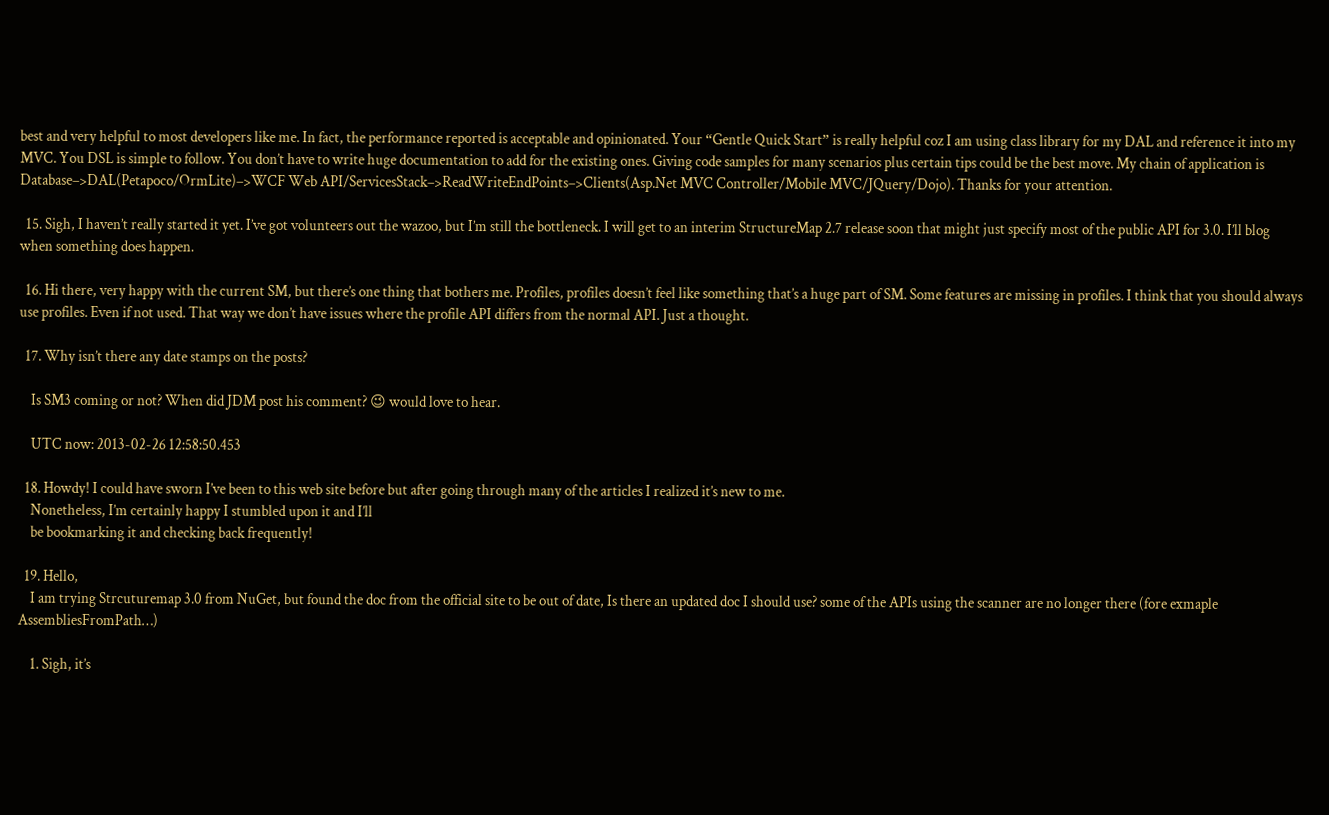best and very helpful to most developers like me. In fact, the performance reported is acceptable and opinionated. Your “Gentle Quick Start” is really helpful coz I am using class library for my DAL and reference it into my MVC. You DSL is simple to follow. You don’t have to write huge documentation to add for the existing ones. Giving code samples for many scenarios plus certain tips could be the best move. My chain of application is Database–>DAL(Petapoco/OrmLite)–>WCF Web API/ServicesStack–>ReadWriteEndPoints–>Clients(Asp.Net MVC Controller/Mobile MVC/JQuery/Dojo). Thanks for your attention.

  15. Sigh, I haven’t really started it yet. I’ve got volunteers out the wazoo, but I’m still the bottleneck. I will get to an interim StructureMap 2.7 release soon that might just specify most of the public API for 3.0. I’ll blog when something does happen.

  16. Hi there, very happy with the current SM, but there’s one thing that bothers me. Profiles, profiles doesn’t feel like something that’s a huge part of SM. Some features are missing in profiles. I think that you should always use profiles. Even if not used. That way we don’t have issues where the profile API differs from the normal API. Just a thought.

  17. Why isn’t there any date stamps on the posts?

    Is SM3 coming or not? When did JDM post his comment? 😉 would love to hear.

    UTC now: 2013-02-26 12:58:50.453

  18. Howdy! I could have sworn I’ve been to this web site before but after going through many of the articles I realized it’s new to me.
    Nonetheless, I’m certainly happy I stumbled upon it and I’ll
    be bookmarking it and checking back frequently!

  19. Hello,
    I am trying Strcuturemap 3.0 from NuGet, but found the doc from the official site to be out of date, Is there an updated doc I should use? some of the APIs using the scanner are no longer there (fore exmaple AssembliesFromPath…)

    1. Sigh, it’s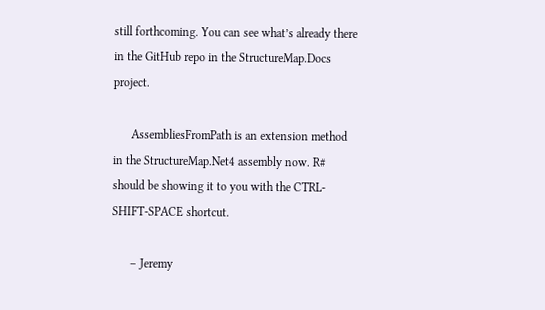still forthcoming. You can see what’s already there in the GitHub repo in the StructureMap.Docs project.

      AssembliesFromPath is an extension method in the StructureMap.Net4 assembly now. R# should be showing it to you with the CTRL-SHIFT-SPACE shortcut.

      – Jeremy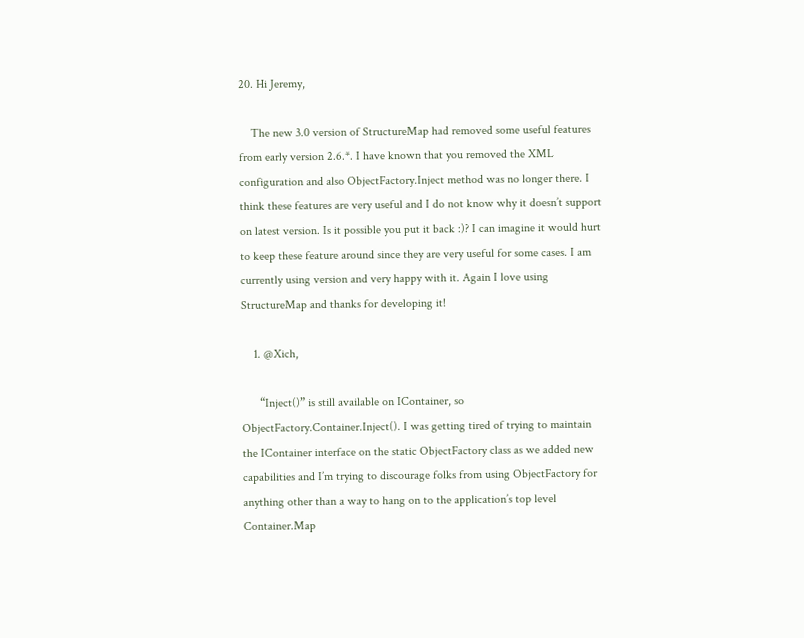20. Hi Jeremy,

    The new 3.0 version of StructureMap had removed some useful features from early version 2.6.*. I have known that you removed the XML configuration and also ObjectFactory.Inject method was no longer there. I think these features are very useful and I do not know why it doesn’t support on latest version. Is it possible you put it back :)? I can imagine it would hurt to keep these feature around since they are very useful for some cases. I am currently using version and very happy with it. Again I love using StructureMap and thanks for developing it!

    1. @Xich,

      “Inject()” is still available on IContainer, so ObjectFactory.Container.Inject(). I was getting tired of trying to maintain the IContainer interface on the static ObjectFactory class as we added new capabilities and I’m trying to discourage folks from using ObjectFactory for anything other than a way to hang on to the application’s top level Container.Map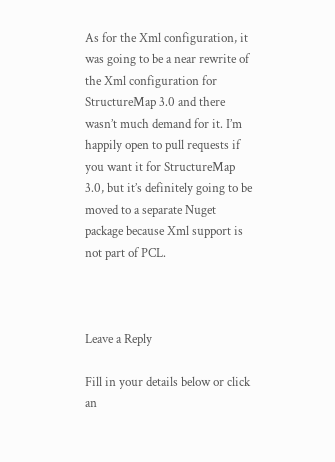As for the Xml configuration, it was going to be a near rewrite of the Xml configuration for StructureMap 3.0 and there wasn’t much demand for it. I’m happily open to pull requests if you want it for StructureMap 3.0, but it’s definitely going to be moved to a separate Nuget package because Xml support is not part of PCL.



Leave a Reply

Fill in your details below or click an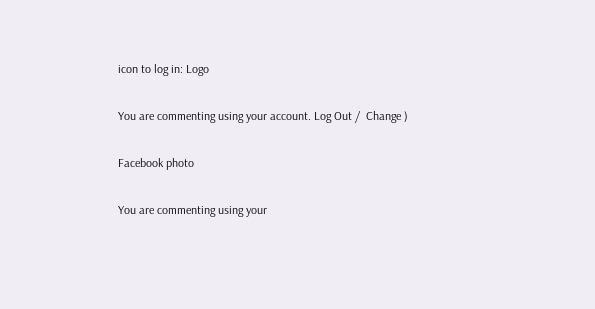icon to log in: Logo

You are commenting using your account. Log Out /  Change )

Facebook photo

You are commenting using your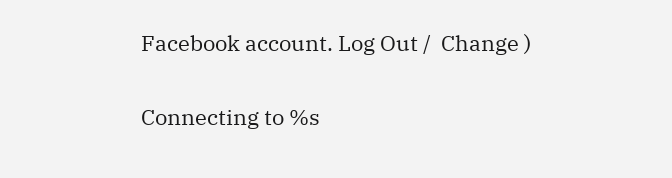Facebook account. Log Out /  Change )

Connecting to %s